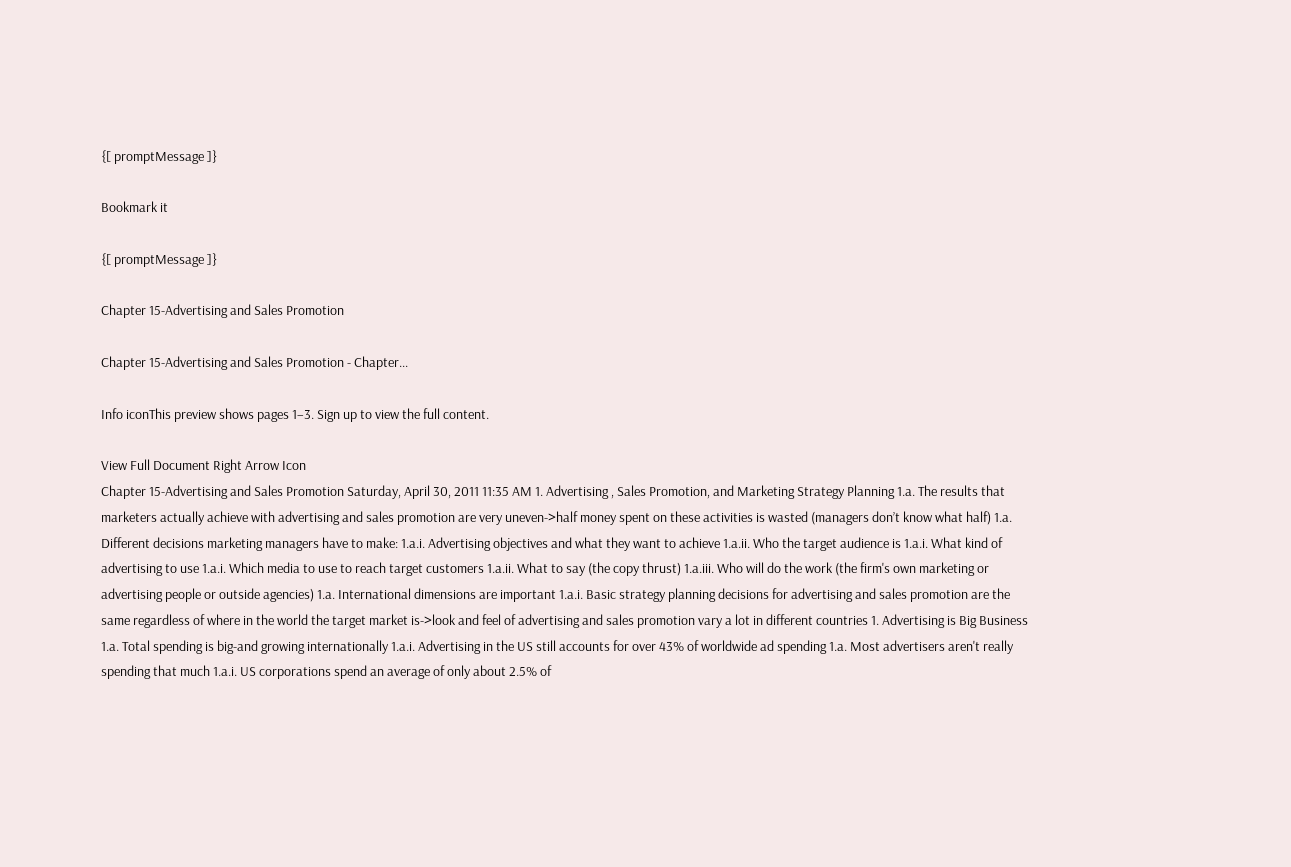{[ promptMessage ]}

Bookmark it

{[ promptMessage ]}

Chapter 15-Advertising and Sales Promotion

Chapter 15-Advertising and Sales Promotion - Chapter...

Info iconThis preview shows pages 1–3. Sign up to view the full content.

View Full Document Right Arrow Icon
Chapter 15-Advertising and Sales Promotion Saturday, April 30, 2011 11:35 AM 1. Advertising , Sales Promotion, and Marketing Strategy Planning 1.a. The results that marketers actually achieve with advertising and sales promotion are very uneven->half money spent on these activities is wasted (managers don’t know what half) 1.a. Different decisions marketing managers have to make: 1.a.i. Advertising objectives and what they want to achieve 1.a.ii. Who the target audience is 1.a.i. What kind of advertising to use 1.a.i. Which media to use to reach target customers 1.a.ii. What to say (the copy thrust) 1.a.iii. Who will do the work (the firm's own marketing or advertising people or outside agencies) 1.a. International dimensions are important 1.a.i. Basic strategy planning decisions for advertising and sales promotion are the same regardless of where in the world the target market is->look and feel of advertising and sales promotion vary a lot in different countries 1. Advertising is Big Business 1.a. Total spending is big-and growing internationally 1.a.i. Advertising in the US still accounts for over 43% of worldwide ad spending 1.a. Most advertisers aren't really spending that much 1.a.i. US corporations spend an average of only about 2.5% of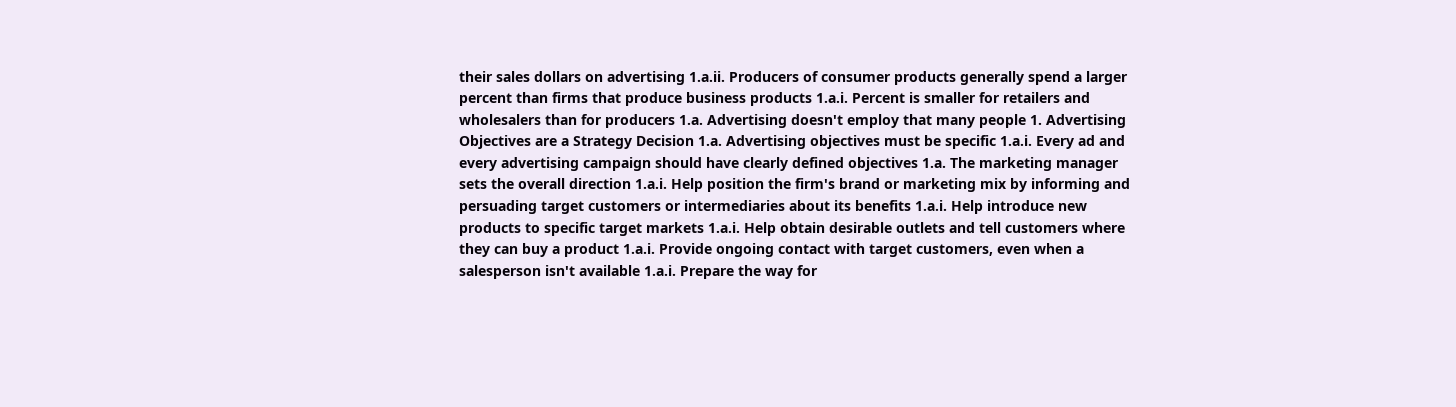their sales dollars on advertising 1.a.ii. Producers of consumer products generally spend a larger percent than firms that produce business products 1.a.i. Percent is smaller for retailers and wholesalers than for producers 1.a. Advertising doesn't employ that many people 1. Advertising Objectives are a Strategy Decision 1.a. Advertising objectives must be specific 1.a.i. Every ad and every advertising campaign should have clearly defined objectives 1.a. The marketing manager sets the overall direction 1.a.i. Help position the firm's brand or marketing mix by informing and persuading target customers or intermediaries about its benefits 1.a.i. Help introduce new products to specific target markets 1.a.i. Help obtain desirable outlets and tell customers where they can buy a product 1.a.i. Provide ongoing contact with target customers, even when a salesperson isn't available 1.a.i. Prepare the way for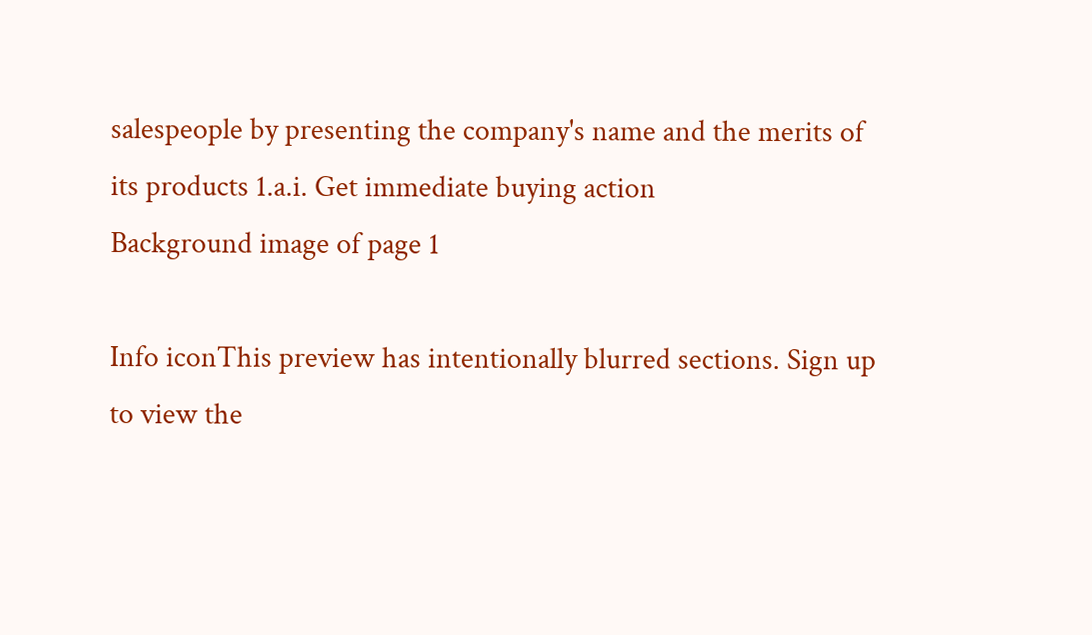salespeople by presenting the company's name and the merits of its products 1.a.i. Get immediate buying action
Background image of page 1

Info iconThis preview has intentionally blurred sections. Sign up to view the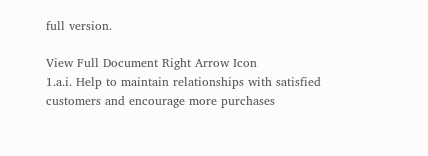full version.

View Full Document Right Arrow Icon
1.a.i. Help to maintain relationships with satisfied customers and encourage more purchases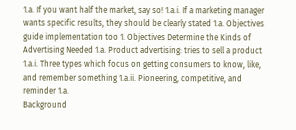1.a. If you want half the market, say so! 1.a.i. If a marketing manager wants specific results, they should be clearly stated 1.a. Objectives guide implementation too 1. Objectives Determine the Kinds of Advertising Needed 1.a. Product advertising: tries to sell a product 1.a.i. Three types which focus on getting consumers to know, like, and remember something 1.a.ii. Pioneering, competitive, and reminder 1.a.
Background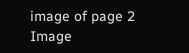image of page 2
Image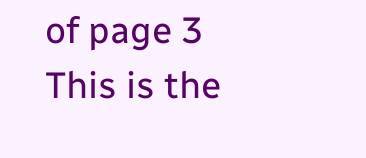of page 3
This is the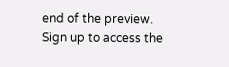end of the preview. Sign up to access the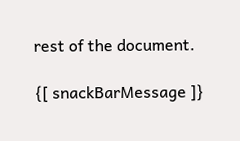rest of the document.

{[ snackBarMessage ]}